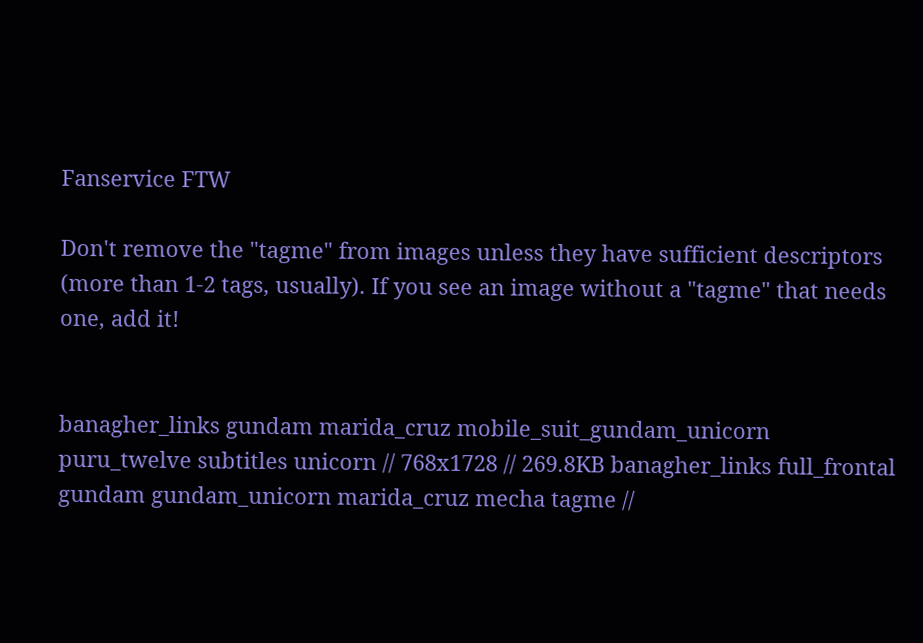Fanservice FTW

Don't remove the "tagme" from images unless they have sufficient descriptors (more than 1-2 tags, usually). If you see an image without a "tagme" that needs one, add it!


banagher_links gundam marida_cruz mobile_suit_gundam_unicorn puru_twelve subtitles unicorn // 768x1728 // 269.8KB banagher_links full_frontal gundam gundam_unicorn marida_cruz mecha tagme //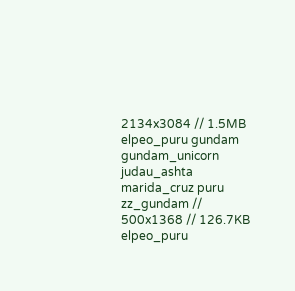2134x3084 // 1.5MB elpeo_puru gundam gundam_unicorn judau_ashta marida_cruz puru zz_gundam // 500x1368 // 126.7KB elpeo_puru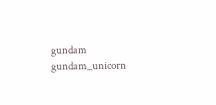gundam gundam_unicorn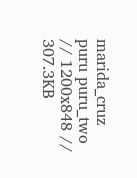marida_cruz puru puru_two // 1200x848 // 307.3KB